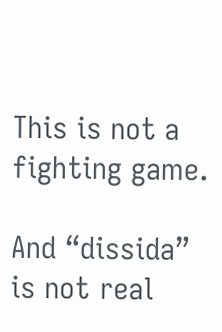This is not a fighting game.

And “dissida” is not real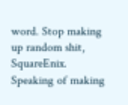word. Stop making up random shit, SquareEnix. Speaking of making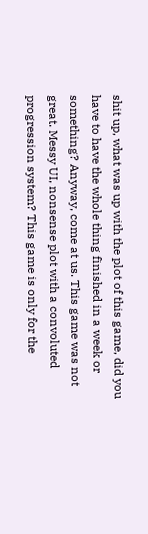shit up, what was up with the plot of this game, did you have to have the whole thing finished in a week or something? Anyway, come at us. This game was not great. Messy UI, nonsense plot with a convoluted progression system? This game is only for the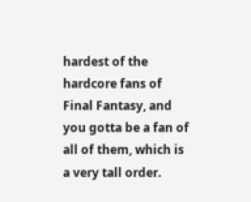hardest of the hardcore fans of Final Fantasy, and you gotta be a fan of all of them, which is a very tall order.